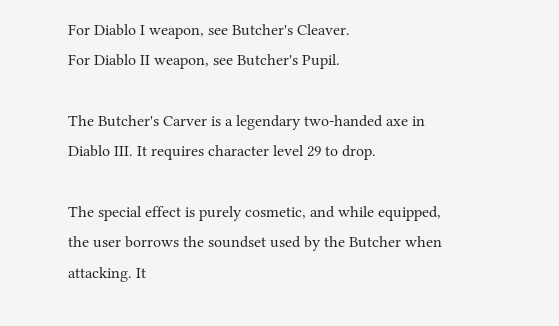For Diablo I weapon, see Butcher's Cleaver.
For Diablo II weapon, see Butcher's Pupil.

The Butcher's Carver is a legendary two-handed axe in Diablo III. It requires character level 29 to drop.

The special effect is purely cosmetic, and while equipped, the user borrows the soundset used by the Butcher when attacking. It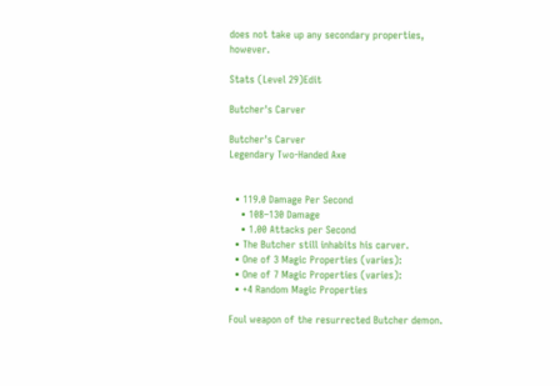does not take up any secondary properties, however.

Stats (Level 29)Edit

Butcher's Carver

Butcher's Carver
Legendary Two-Handed Axe


  • 119.0 Damage Per Second
    • 108–130 Damage
    • 1.00 Attacks per Second
  • The Butcher still inhabits his carver.
  • One of 3 Magic Properties (varies):
  • One of 7 Magic Properties (varies):
  • +4 Random Magic Properties

Foul weapon of the resurrected Butcher demon.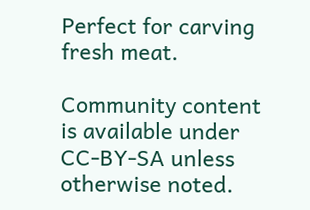Perfect for carving fresh meat.

Community content is available under CC-BY-SA unless otherwise noted.